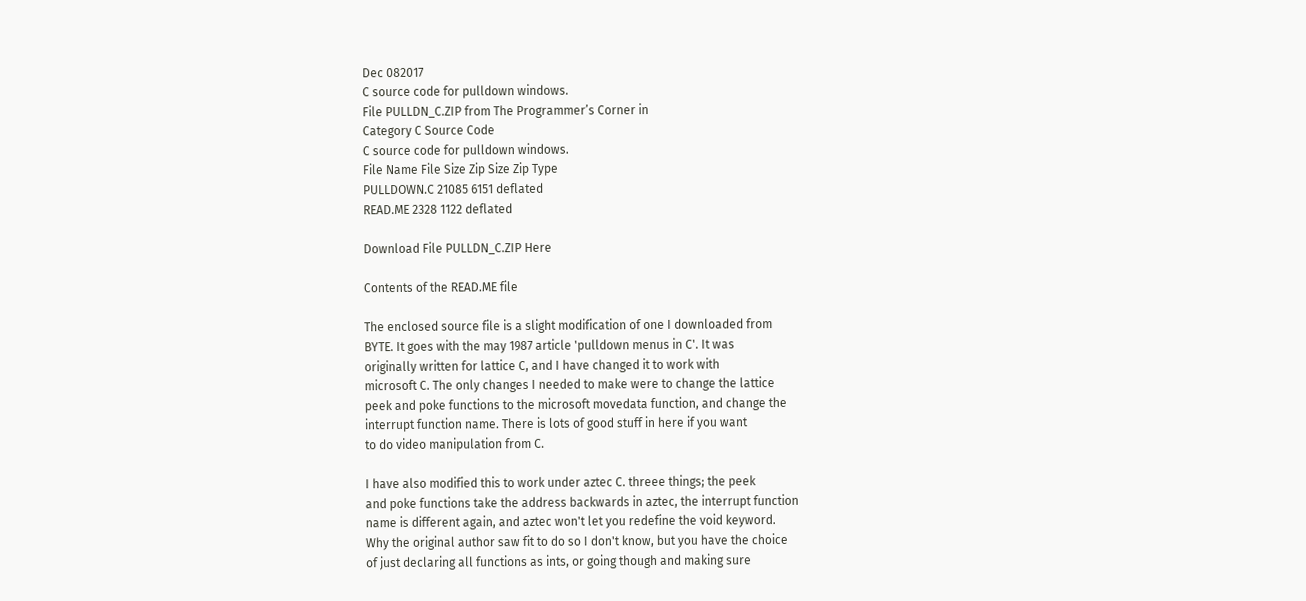Dec 082017
C source code for pulldown windows.
File PULLDN_C.ZIP from The Programmer’s Corner in
Category C Source Code
C source code for pulldown windows.
File Name File Size Zip Size Zip Type
PULLDOWN.C 21085 6151 deflated
READ.ME 2328 1122 deflated

Download File PULLDN_C.ZIP Here

Contents of the READ.ME file

The enclosed source file is a slight modification of one I downloaded from
BYTE. It goes with the may 1987 article 'pulldown menus in C'. It was
originally written for lattice C, and I have changed it to work with
microsoft C. The only changes I needed to make were to change the lattice
peek and poke functions to the microsoft movedata function, and change the
interrupt function name. There is lots of good stuff in here if you want
to do video manipulation from C.

I have also modified this to work under aztec C. threee things; the peek
and poke functions take the address backwards in aztec, the interrupt function
name is different again, and aztec won't let you redefine the void keyword.
Why the original author saw fit to do so I don't know, but you have the choice
of just declaring all functions as ints, or going though and making sure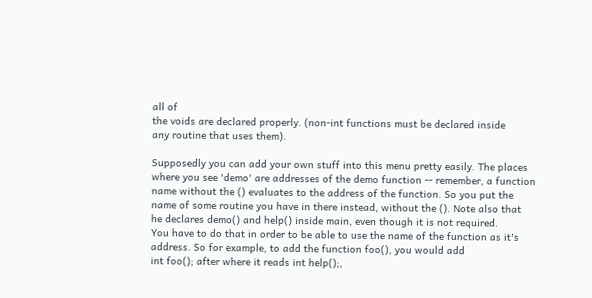all of
the voids are declared properly. (non-int functions must be declared inside
any routine that uses them).

Supposedly you can add your own stuff into this menu pretty easily. The places
where you see 'demo' are addresses of the demo function -- remember, a function
name without the () evaluates to the address of the function. So you put the
name of some routine you have in there instead, without the (). Note also that
he declares demo() and help() inside main, even though it is not required.
You have to do that in order to be able to use the name of the function as it's
address. So for example, to add the function foo(), you would add
int foo(); after where it reads int help();,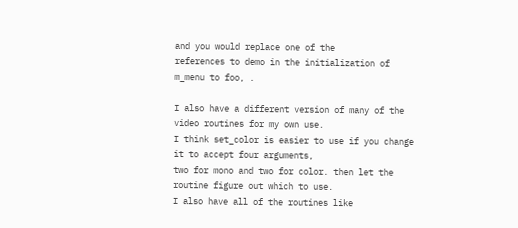and you would replace one of the
references to demo in the initialization of m_menu to foo, .

I also have a different version of many of the video routines for my own use.
I think set_color is easier to use if you change it to accept four arguments,
two for mono and two for color. then let the routine figure out which to use.
I also have all of the routines like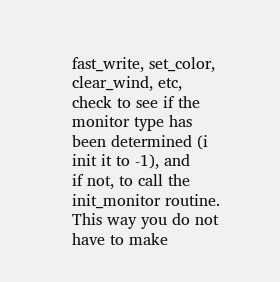fast_write, set_color, clear_wind, etc,
check to see if the monitor type has been determined (i init it to -1), and
if not, to call the init_monitor routine. This way you do not have to make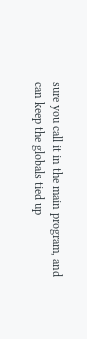sure you call it in the main program, and can keep the globals tied up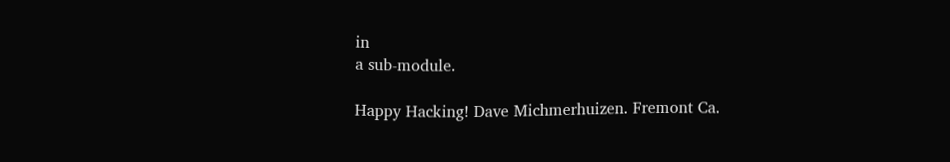in
a sub-module.

Happy Hacking! Dave Michmerhuizen. Fremont Ca.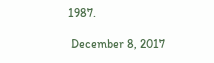1987.

 December 8, 2017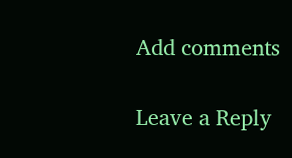Add comments

Leave a Reply